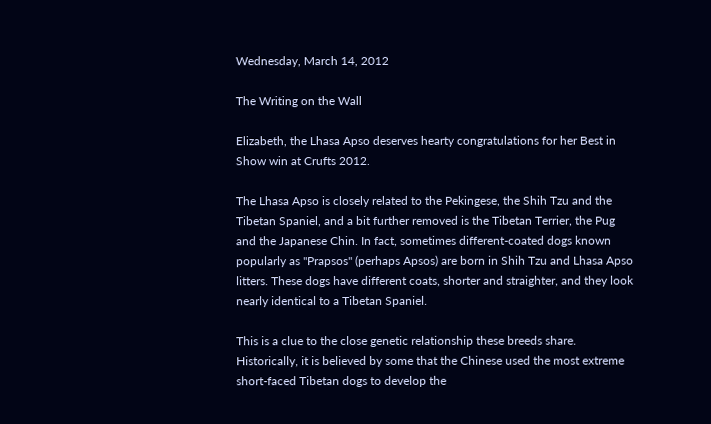Wednesday, March 14, 2012

The Writing on the Wall

Elizabeth, the Lhasa Apso deserves hearty congratulations for her Best in Show win at Crufts 2012.

The Lhasa Apso is closely related to the Pekingese, the Shih Tzu and the Tibetan Spaniel, and a bit further removed is the Tibetan Terrier, the Pug and the Japanese Chin. In fact, sometimes different-coated dogs known popularly as "Prapsos" (perhaps Apsos) are born in Shih Tzu and Lhasa Apso litters. These dogs have different coats, shorter and straighter, and they look nearly identical to a Tibetan Spaniel.

This is a clue to the close genetic relationship these breeds share. Historically, it is believed by some that the Chinese used the most extreme short-faced Tibetan dogs to develop the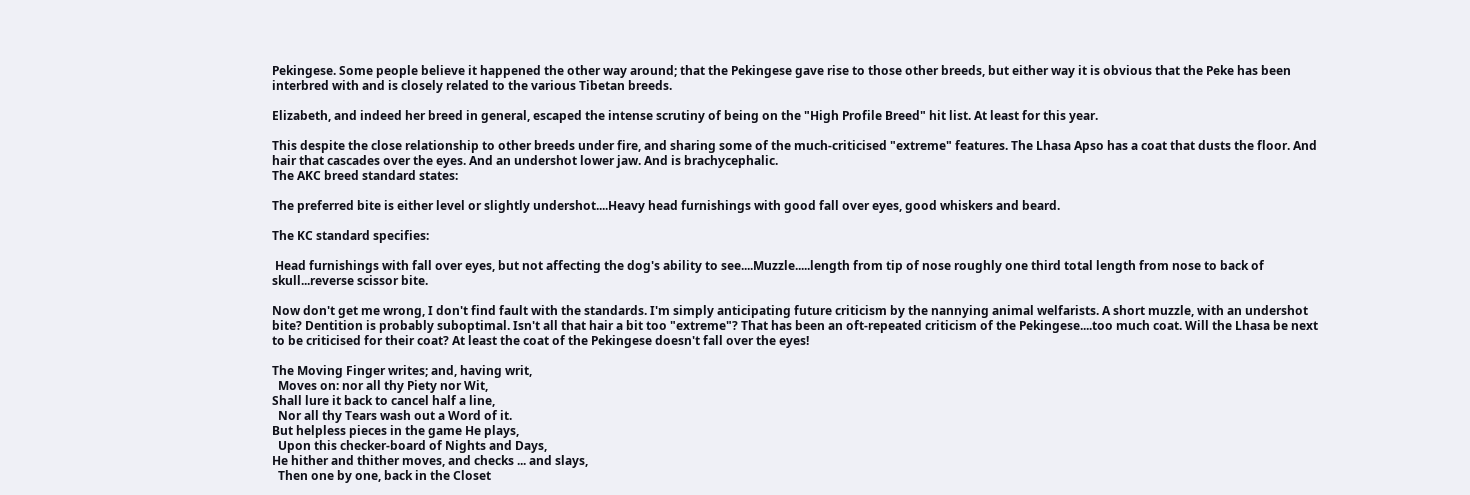Pekingese. Some people believe it happened the other way around; that the Pekingese gave rise to those other breeds, but either way it is obvious that the Peke has been interbred with and is closely related to the various Tibetan breeds.

Elizabeth, and indeed her breed in general, escaped the intense scrutiny of being on the "High Profile Breed" hit list. At least for this year.

This despite the close relationship to other breeds under fire, and sharing some of the much-criticised "extreme" features. The Lhasa Apso has a coat that dusts the floor. And hair that cascades over the eyes. And an undershot lower jaw. And is brachycephalic.
The AKC breed standard states:

The preferred bite is either level or slightly undershot....Heavy head furnishings with good fall over eyes, good whiskers and beard.

The KC standard specifies:

 Head furnishings with fall over eyes, but not affecting the dog's ability to see....Muzzle.....length from tip of nose roughly one third total length from nose to back of skull...reverse scissor bite.

Now don't get me wrong, I don't find fault with the standards. I'm simply anticipating future criticism by the nannying animal welfarists. A short muzzle, with an undershot bite? Dentition is probably suboptimal. Isn't all that hair a bit too "extreme"? That has been an oft-repeated criticism of the Pekingese....too much coat. Will the Lhasa be next to be criticised for their coat? At least the coat of the Pekingese doesn't fall over the eyes!

The Moving Finger writes; and, having writ,
  Moves on: nor all thy Piety nor Wit,
Shall lure it back to cancel half a line,
  Nor all thy Tears wash out a Word of it.
But helpless pieces in the game He plays,
  Upon this checker-board of Nights and Days,
He hither and thither moves, and checks ... and slays,
  Then one by one, back in the Closet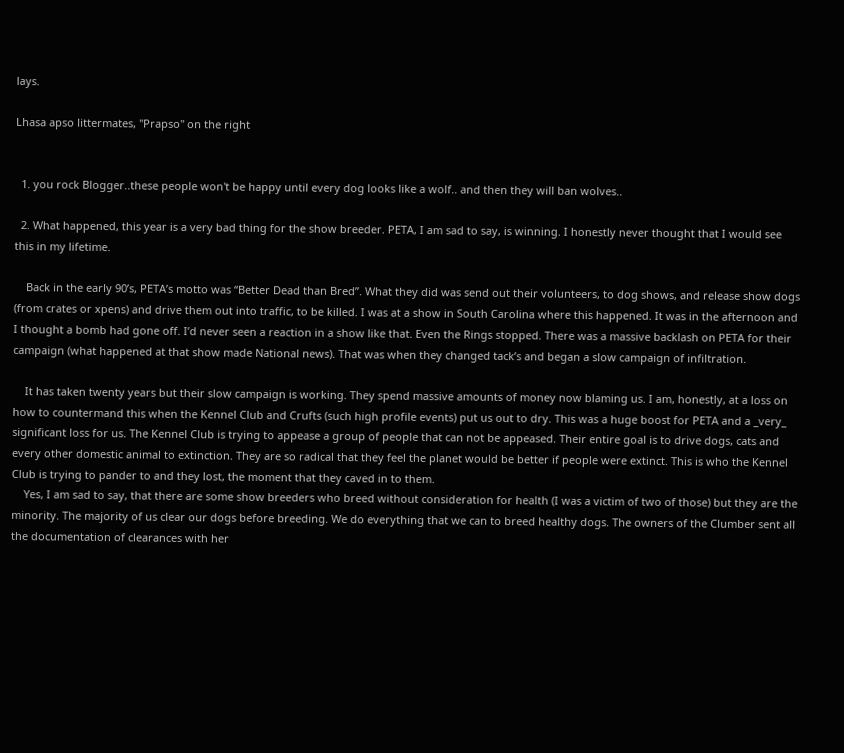lays.

Lhasa apso littermates, "Prapso" on the right


  1. you rock Blogger..these people won't be happy until every dog looks like a wolf.. and then they will ban wolves..

  2. What happened, this year is a very bad thing for the show breeder. PETA, I am sad to say, is winning. I honestly never thought that I would see this in my lifetime.

    Back in the early 90’s, PETA’s motto was “Better Dead than Bred”. What they did was send out their volunteers, to dog shows, and release show dogs (from crates or xpens) and drive them out into traffic, to be killed. I was at a show in South Carolina where this happened. It was in the afternoon and I thought a bomb had gone off. I’d never seen a reaction in a show like that. Even the Rings stopped. There was a massive backlash on PETA for their campaign (what happened at that show made National news). That was when they changed tack’s and began a slow campaign of infiltration.

    It has taken twenty years but their slow campaign is working. They spend massive amounts of money now blaming us. I am, honestly, at a loss on how to countermand this when the Kennel Club and Crufts (such high profile events) put us out to dry. This was a huge boost for PETA and a _very_ significant loss for us. The Kennel Club is trying to appease a group of people that can not be appeased. Their entire goal is to drive dogs, cats and every other domestic animal to extinction. They are so radical that they feel the planet would be better if people were extinct. This is who the Kennel Club is trying to pander to and they lost, the moment that they caved in to them.
    Yes, I am sad to say, that there are some show breeders who breed without consideration for health (I was a victim of two of those) but they are the minority. The majority of us clear our dogs before breeding. We do everything that we can to breed healthy dogs. The owners of the Clumber sent all the documentation of clearances with her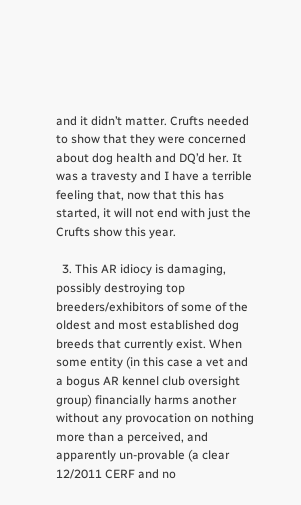and it didn’t matter. Crufts needed to show that they were concerned about dog health and DQ’d her. It was a travesty and I have a terrible feeling that, now that this has started, it will not end with just the Crufts show this year.

  3. This AR idiocy is damaging, possibly destroying top breeders/exhibitors of some of the oldest and most established dog breeds that currently exist. When some entity (in this case a vet and a bogus AR kennel club oversight group) financially harms another without any provocation on nothing more than a perceived, and apparently un-provable (a clear 12/2011 CERF and no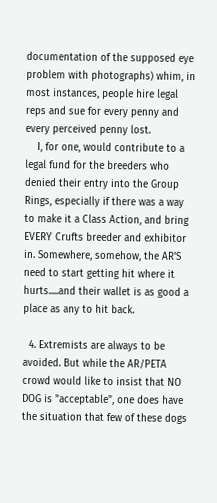documentation of the supposed eye problem with photographs) whim, in most instances, people hire legal reps and sue for every penny and every perceived penny lost.
    I, for one, would contribute to a legal fund for the breeders who denied their entry into the Group Rings, especially if there was a way to make it a Class Action, and bring EVERY Crufts breeder and exhibitor in. Somewhere, somehow, the AR'S need to start getting hit where it hurts.....and their wallet is as good a place as any to hit back.

  4. Extremists are always to be avoided. But while the AR/PETA crowd would like to insist that NO DOG is "acceptable", one does have the situation that few of these dogs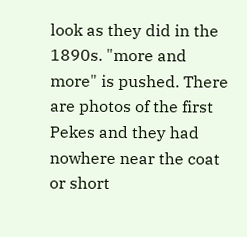look as they did in the 1890s. "more and more" is pushed. There are photos of the first Pekes and they had nowhere near the coat or short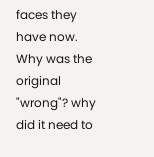faces they have now. Why was the original "wrong"? why did it need to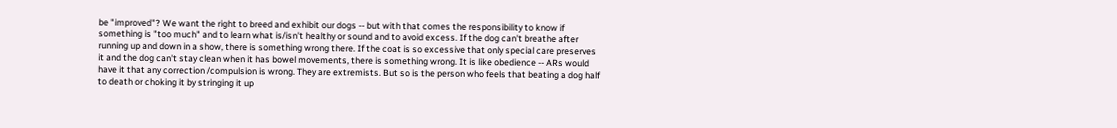be "improved"? We want the right to breed and exhibit our dogs -- but with that comes the responsibility to know if something is "too much" and to learn what is/isn't healthy or sound and to avoid excess. If the dog can't breathe after running up and down in a show, there is something wrong there. If the coat is so excessive that only special care preserves it and the dog can't stay clean when it has bowel movements, there is something wrong. It is like obedience -- ARs would have it that any correction /compulsion is wrong. They are extremists. But so is the person who feels that beating a dog half to death or choking it by stringing it up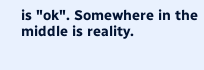is "ok". Somewhere in the middle is reality.